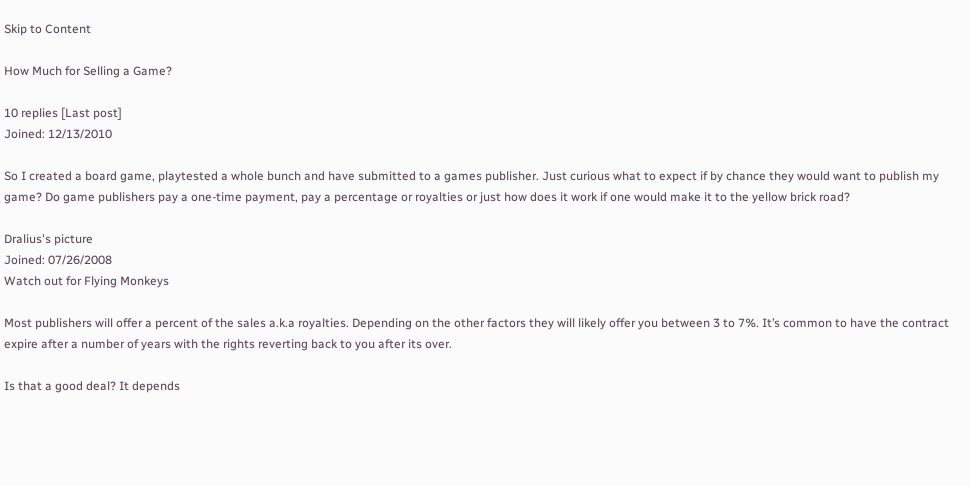Skip to Content

How Much for Selling a Game?

10 replies [Last post]
Joined: 12/13/2010

So I created a board game, playtested a whole bunch and have submitted to a games publisher. Just curious what to expect if by chance they would want to publish my game? Do game publishers pay a one-time payment, pay a percentage or royalties or just how does it work if one would make it to the yellow brick road?

Dralius's picture
Joined: 07/26/2008
Watch out for Flying Monkeys

Most publishers will offer a percent of the sales a.k.a royalties. Depending on the other factors they will likely offer you between 3 to 7%. It’s common to have the contract expire after a number of years with the rights reverting back to you after its over.

Is that a good deal? It depends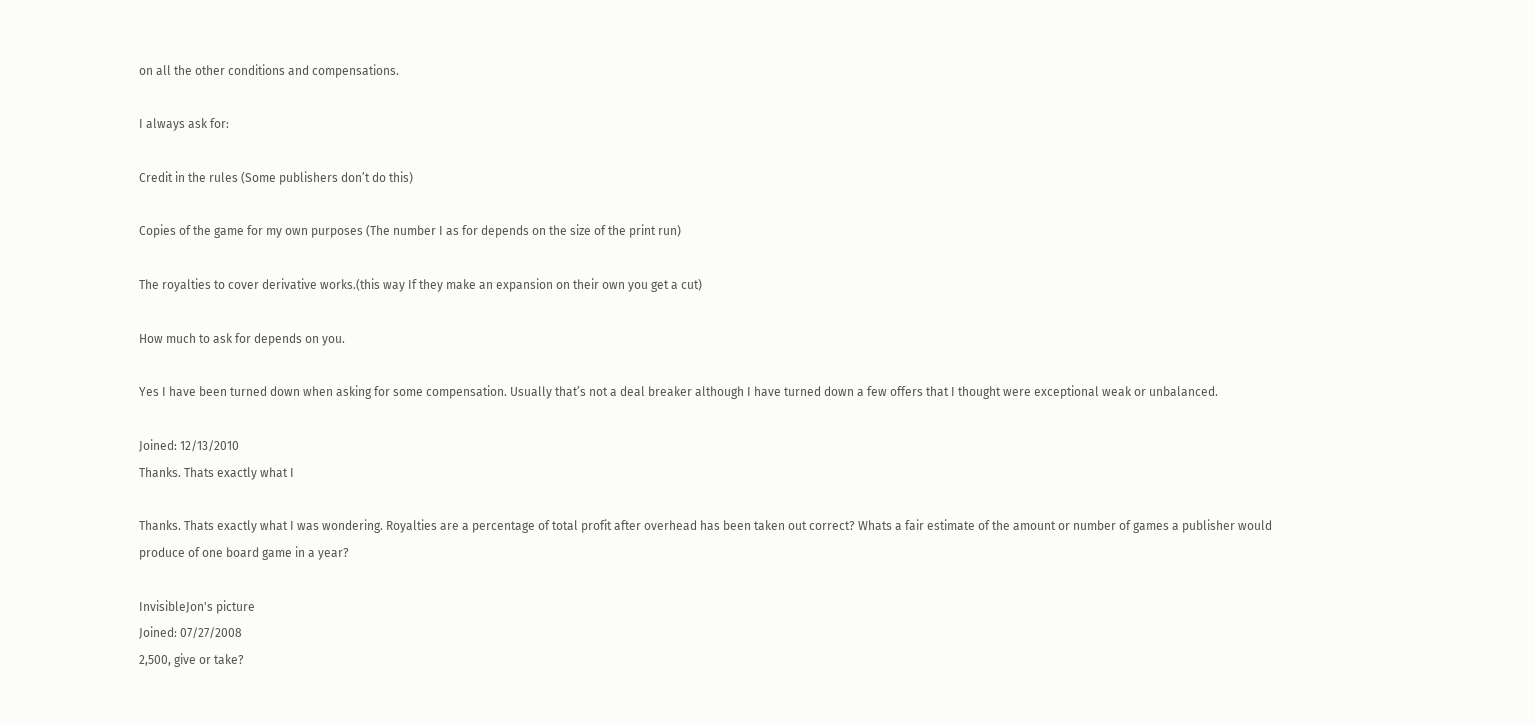on all the other conditions and compensations.

I always ask for:

Credit in the rules (Some publishers don’t do this)

Copies of the game for my own purposes (The number I as for depends on the size of the print run)

The royalties to cover derivative works.(this way If they make an expansion on their own you get a cut)

How much to ask for depends on you.

Yes I have been turned down when asking for some compensation. Usually that’s not a deal breaker although I have turned down a few offers that I thought were exceptional weak or unbalanced.

Joined: 12/13/2010
Thanks. Thats exactly what I

Thanks. Thats exactly what I was wondering. Royalties are a percentage of total profit after overhead has been taken out correct? Whats a fair estimate of the amount or number of games a publisher would produce of one board game in a year?

InvisibleJon's picture
Joined: 07/27/2008
2,500, give or take?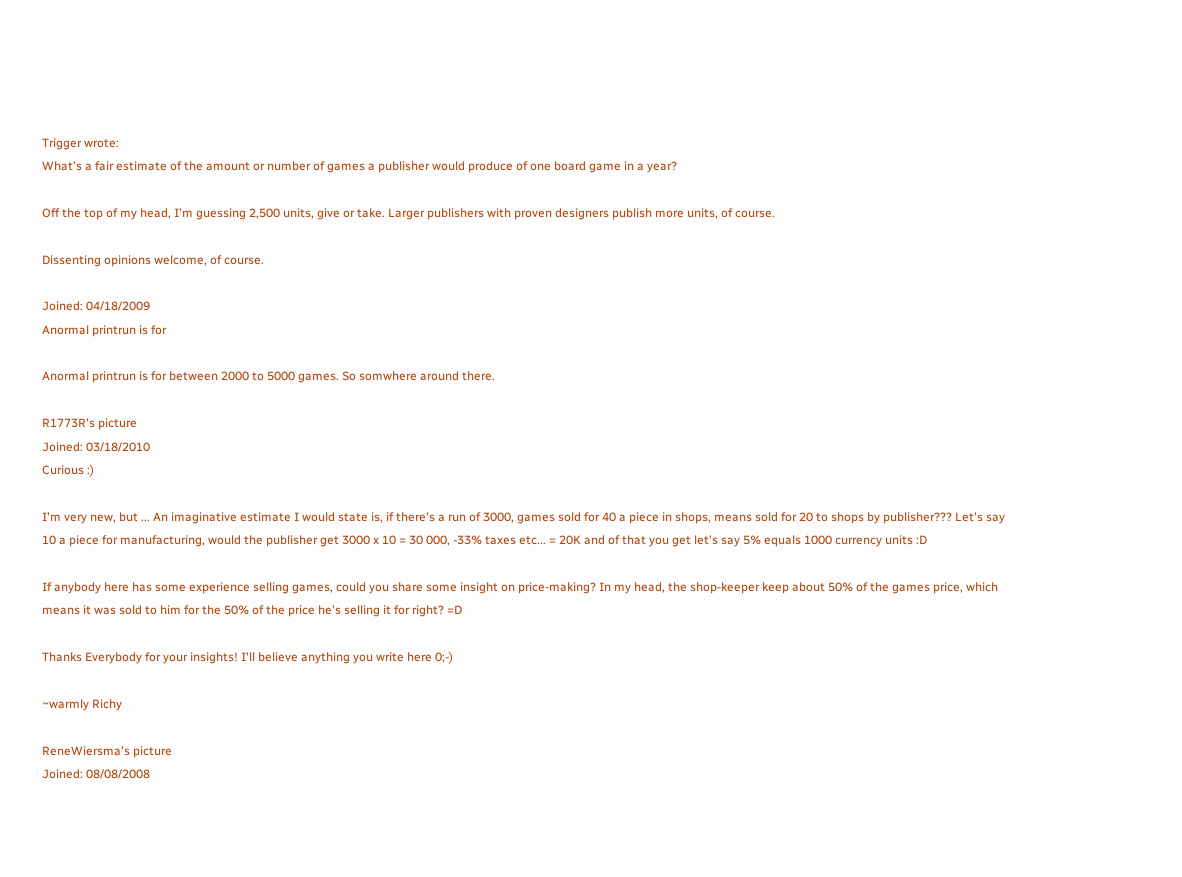Trigger wrote:
What's a fair estimate of the amount or number of games a publisher would produce of one board game in a year?

Off the top of my head, I'm guessing 2,500 units, give or take. Larger publishers with proven designers publish more units, of course.

Dissenting opinions welcome, of course.

Joined: 04/18/2009
Anormal printrun is for

Anormal printrun is for between 2000 to 5000 games. So somwhere around there.

R1773R's picture
Joined: 03/18/2010
Curious :)

I'm very new, but ... An imaginative estimate I would state is, if there's a run of 3000, games sold for 40 a piece in shops, means sold for 20 to shops by publisher??? Let's say 10 a piece for manufacturing, would the publisher get 3000 x 10 = 30 000, -33% taxes etc... = 20K and of that you get let's say 5% equals 1000 currency units :D

If anybody here has some experience selling games, could you share some insight on price-making? In my head, the shop-keeper keep about 50% of the games price, which means it was sold to him for the 50% of the price he's selling it for right? =D

Thanks Everybody for your insights! I'll believe anything you write here 0;-)

~warmly Richy

ReneWiersma's picture
Joined: 08/08/2008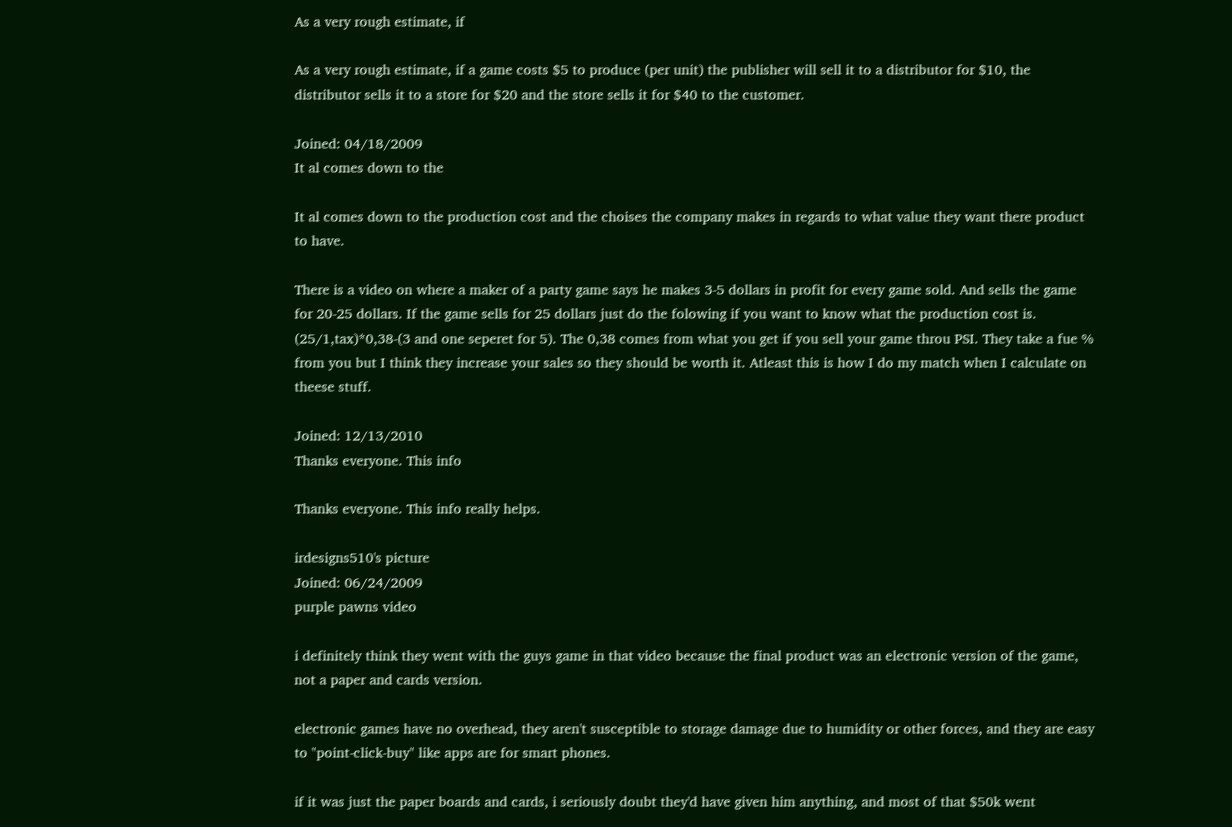As a very rough estimate, if

As a very rough estimate, if a game costs $5 to produce (per unit) the publisher will sell it to a distributor for $10, the distributor sells it to a store for $20 and the store sells it for $40 to the customer.

Joined: 04/18/2009
It al comes down to the

It al comes down to the production cost and the choises the company makes in regards to what value they want there product to have.

There is a video on where a maker of a party game says he makes 3-5 dollars in profit for every game sold. And sells the game for 20-25 dollars. If the game sells for 25 dollars just do the folowing if you want to know what the production cost is. (25/1,tax)*0,38-(3 and one seperet for 5). The 0,38 comes from what you get if you sell your game throu PSI. They take a fue % from you but I think they increase your sales so they should be worth it. Atleast this is how I do my match when I calculate on theese stuff.

Joined: 12/13/2010
Thanks everyone. This info

Thanks everyone. This info really helps.

irdesigns510's picture
Joined: 06/24/2009
purple pawns video

i definitely think they went with the guys game in that video because the final product was an electronic version of the game, not a paper and cards version.

electronic games have no overhead, they aren't susceptible to storage damage due to humidity or other forces, and they are easy to "point-click-buy" like apps are for smart phones.

if it was just the paper boards and cards, i seriously doubt they'd have given him anything, and most of that $50k went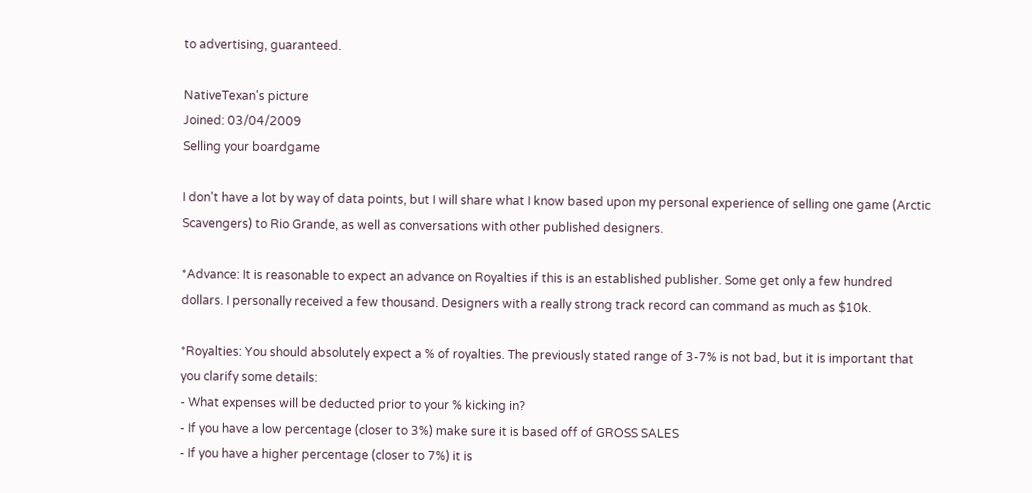to advertising, guaranteed.

NativeTexan's picture
Joined: 03/04/2009
Selling your boardgame

I don't have a lot by way of data points, but I will share what I know based upon my personal experience of selling one game (Arctic Scavengers) to Rio Grande, as well as conversations with other published designers.

*Advance: It is reasonable to expect an advance on Royalties if this is an established publisher. Some get only a few hundred dollars. I personally received a few thousand. Designers with a really strong track record can command as much as $10k.

*Royalties: You should absolutely expect a % of royalties. The previously stated range of 3-7% is not bad, but it is important that you clarify some details:
- What expenses will be deducted prior to your % kicking in?
- If you have a low percentage (closer to 3%) make sure it is based off of GROSS SALES
- If you have a higher percentage (closer to 7%) it is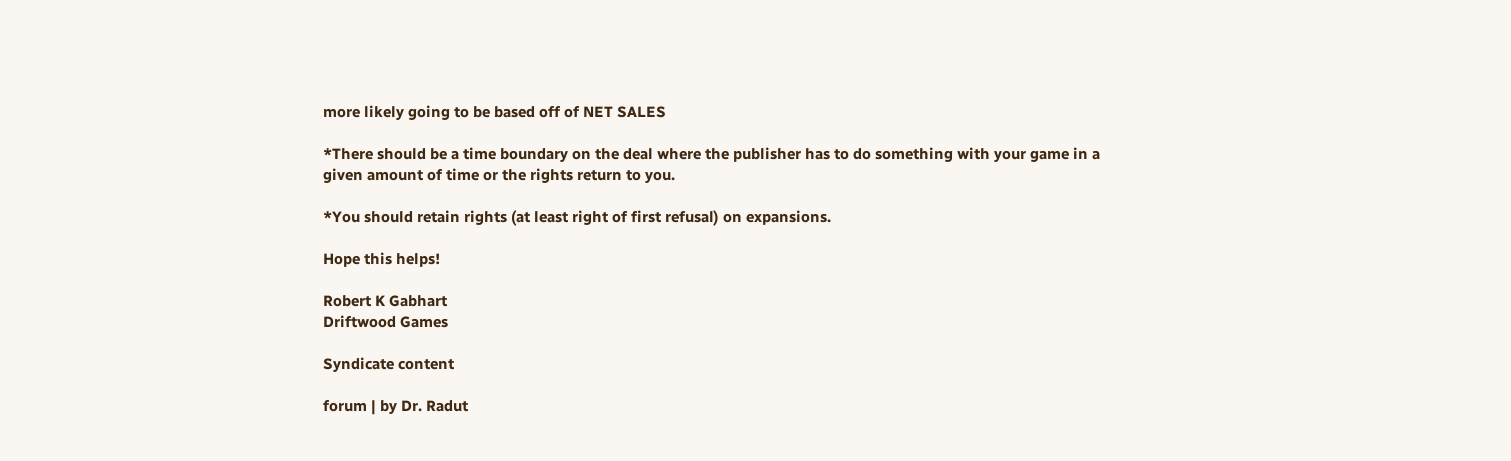more likely going to be based off of NET SALES

*There should be a time boundary on the deal where the publisher has to do something with your game in a given amount of time or the rights return to you.

*You should retain rights (at least right of first refusal) on expansions.

Hope this helps!

Robert K Gabhart
Driftwood Games

Syndicate content

forum | by Dr. Radut